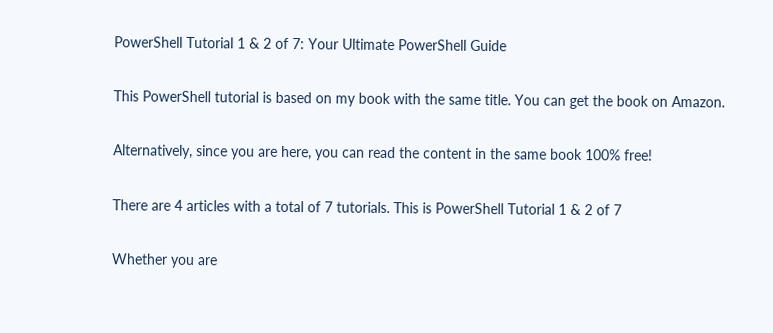PowerShell Tutorial 1 & 2 of 7: Your Ultimate PowerShell Guide

This PowerShell tutorial is based on my book with the same title. You can get the book on Amazon.

Alternatively, since you are here, you can read the content in the same book 100% free!

There are 4 articles with a total of 7 tutorials. This is PowerShell Tutorial 1 & 2 of 7

Whether you are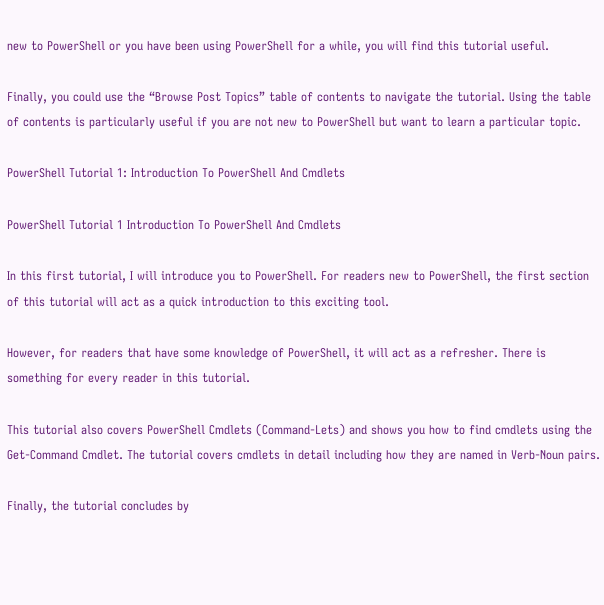new to PowerShell or you have been using PowerShell for a while, you will find this tutorial useful.

Finally, you could use the “Browse Post Topics” table of contents to navigate the tutorial. Using the table of contents is particularly useful if you are not new to PowerShell but want to learn a particular topic.

PowerShell Tutorial 1: Introduction To PowerShell And Cmdlets

PowerShell Tutorial 1 Introduction To PowerShell And Cmdlets

In this first tutorial, I will introduce you to PowerShell. For readers new to PowerShell, the first section of this tutorial will act as a quick introduction to this exciting tool.

However, for readers that have some knowledge of PowerShell, it will act as a refresher. There is something for every reader in this tutorial.

This tutorial also covers PowerShell Cmdlets (Command-Lets) and shows you how to find cmdlets using the Get-Command Cmdlet. The tutorial covers cmdlets in detail including how they are named in Verb-Noun pairs.

Finally, the tutorial concludes by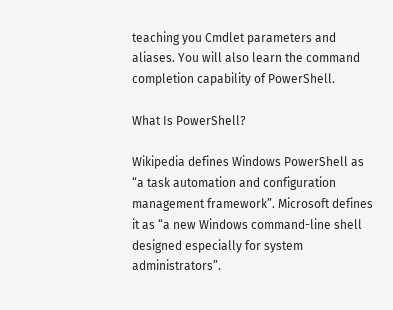teaching you Cmdlet parameters and aliases. You will also learn the command completion capability of PowerShell.

What Is PowerShell?

Wikipedia defines Windows PowerShell as “a task automation and configuration management framework”. Microsoft defines it as “a new Windows command-line shell designed especially for system administrators”.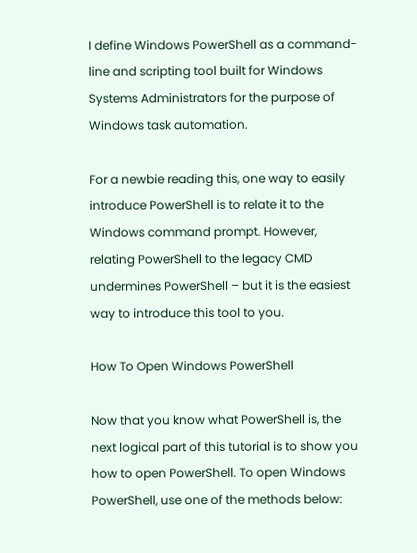I define Windows PowerShell as a command-line and scripting tool built for Windows Systems Administrators for the purpose of Windows task automation.

For a newbie reading this, one way to easily introduce PowerShell is to relate it to the Windows command prompt. However, relating PowerShell to the legacy CMD undermines PowerShell – but it is the easiest way to introduce this tool to you.

How To Open Windows PowerShell

Now that you know what PowerShell is, the next logical part of this tutorial is to show you how to open PowerShell. To open Windows PowerShell, use one of the methods below: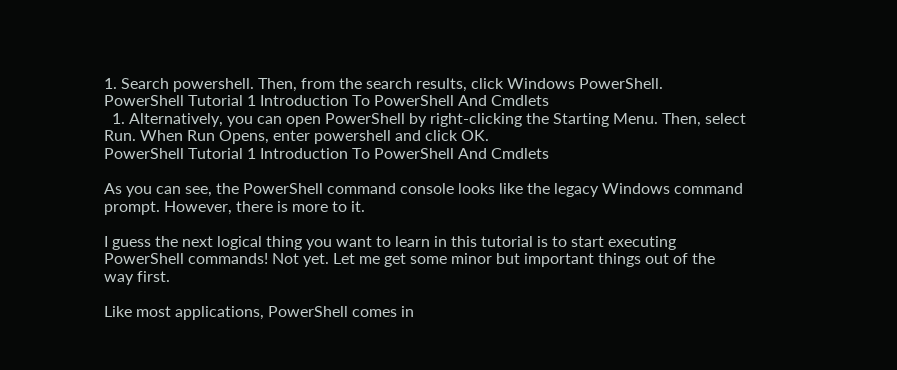1. Search powershell. Then, from the search results, click Windows PowerShell.
PowerShell Tutorial 1 Introduction To PowerShell And Cmdlets
  1. Alternatively, you can open PowerShell by right-clicking the Starting Menu. Then, select Run. When Run Opens, enter powershell and click OK.
PowerShell Tutorial 1 Introduction To PowerShell And Cmdlets

As you can see, the PowerShell command console looks like the legacy Windows command prompt. However, there is more to it.

I guess the next logical thing you want to learn in this tutorial is to start executing PowerShell commands! Not yet. Let me get some minor but important things out of the way first.

Like most applications, PowerShell comes in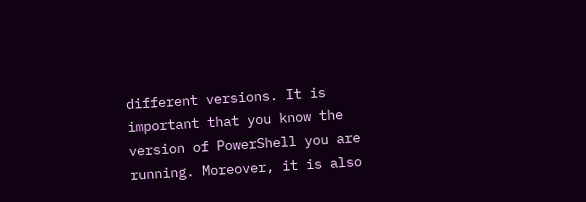different versions. It is important that you know the version of PowerShell you are running. Moreover, it is also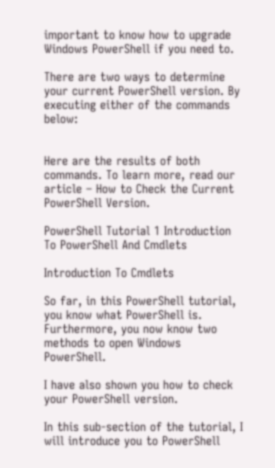important to know how to upgrade Windows PowerShell if you need to.

There are two ways to determine your current PowerShell version. By executing either of the commands below:


Here are the results of both commands. To learn more, read our article – How to Check the Current PowerShell Version.

PowerShell Tutorial 1 Introduction To PowerShell And Cmdlets

Introduction To Cmdlets

So far, in this PowerShell tutorial, you know what PowerShell is. Furthermore, you now know two methods to open Windows PowerShell.

I have also shown you how to check your PowerShell version.

In this sub-section of the tutorial, I will introduce you to PowerShell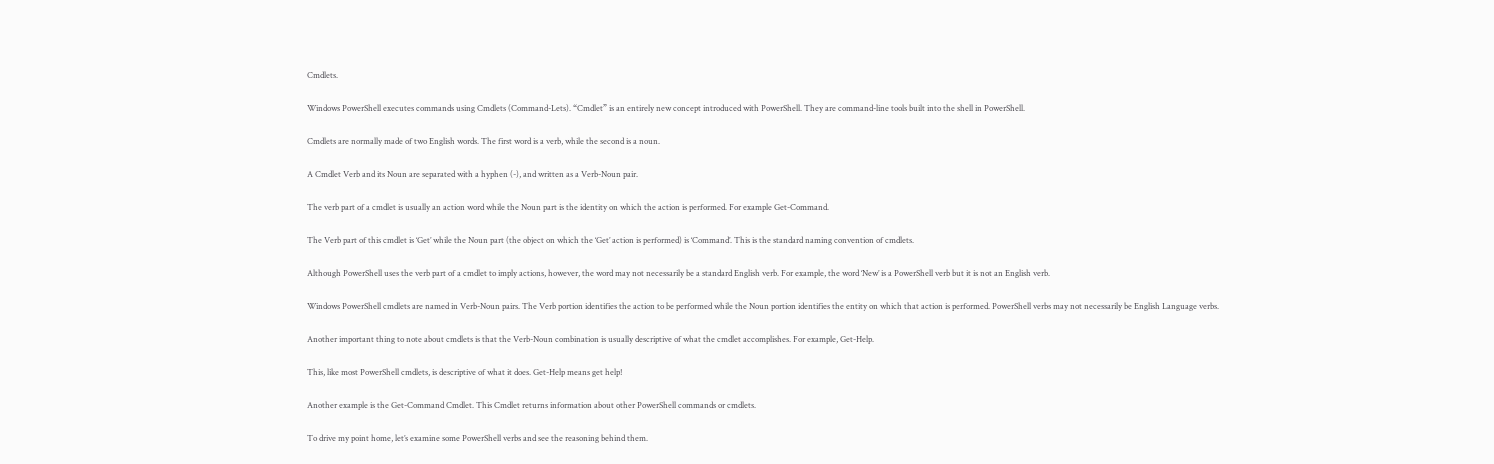Cmdlets.

Windows PowerShell executes commands using Cmdlets (Command-Lets). “Cmdlet” is an entirely new concept introduced with PowerShell. They are command-line tools built into the shell in PowerShell.

Cmdlets are normally made of two English words. The first word is a verb, while the second is a noun.

A Cmdlet Verb and its Noun are separated with a hyphen (-), and written as a Verb-Noun pair.

The verb part of a cmdlet is usually an action word while the Noun part is the identity on which the action is performed. For example Get-Command.

The Verb part of this cmdlet is ‘Get’ while the Noun part (the object on which the ‘Get’ action is performed) is ‘Command’. This is the standard naming convention of cmdlets.

Although PowerShell uses the verb part of a cmdlet to imply actions, however, the word may not necessarily be a standard English verb. For example, the word ‘New’ is a PowerShell verb but it is not an English verb.

Windows PowerShell cmdlets are named in Verb-Noun pairs. The Verb portion identifies the action to be performed while the Noun portion identifies the entity on which that action is performed. PowerShell verbs may not necessarily be English Language verbs.

Another important thing to note about cmdlets is that the Verb-Noun combination is usually descriptive of what the cmdlet accomplishes. For example, Get-Help.

This, like most PowerShell cmdlets, is descriptive of what it does. Get-Help means get help!

Another example is the Get-Command Cmdlet. This Cmdlet returns information about other PowerShell commands or cmdlets.

To drive my point home, let’s examine some PowerShell verbs and see the reasoning behind them.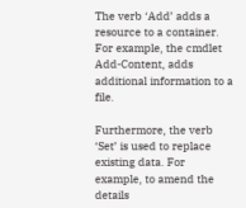The verb ‘Add’ adds a resource to a container. For example, the cmdlet Add-Content, adds additional information to a file.

Furthermore, the verb ‘Set’ is used to replace existing data. For example, to amend the details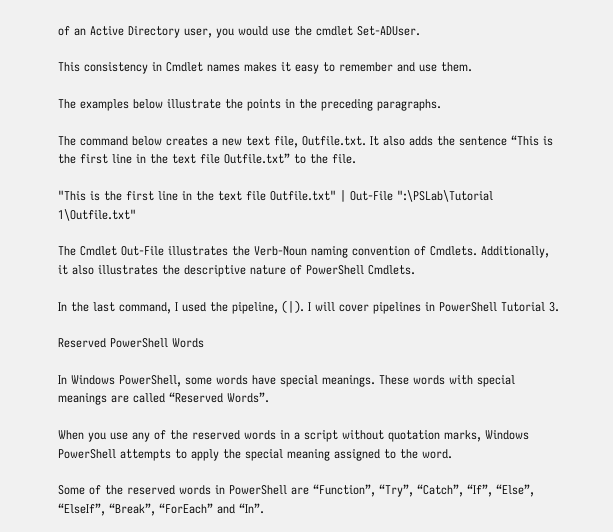of an Active Directory user, you would use the cmdlet Set-ADUser.

This consistency in Cmdlet names makes it easy to remember and use them.

The examples below illustrate the points in the preceding paragraphs.

The command below creates a new text file, Outfile.txt. It also adds the sentence “This is the first line in the text file Outfile.txt” to the file.

"This is the first line in the text file Outfile.txt" | Out-File ":\PSLab\Tutorial 1\Outfile.txt"

The Cmdlet Out-File illustrates the Verb-Noun naming convention of Cmdlets. Additionally, it also illustrates the descriptive nature of PowerShell Cmdlets.

In the last command, I used the pipeline, (|). I will cover pipelines in PowerShell Tutorial 3.

Reserved PowerShell Words

In Windows PowerShell, some words have special meanings. These words with special meanings are called “Reserved Words”.

When you use any of the reserved words in a script without quotation marks, Windows PowerShell attempts to apply the special meaning assigned to the word.

Some of the reserved words in PowerShell are “Function”, “Try”, “Catch”, “If”, “Else”, “ElseIf”, “Break”, “ForEach” and “In”.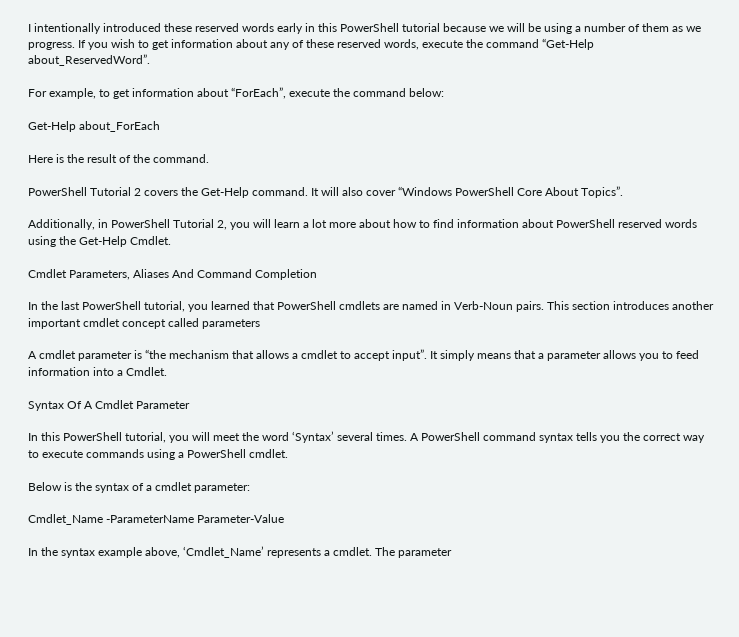I intentionally introduced these reserved words early in this PowerShell tutorial because we will be using a number of them as we progress. If you wish to get information about any of these reserved words, execute the command “Get-Help about_ReservedWord”.

For example, to get information about “ForEach”, execute the command below:

Get-Help about_ForEach

Here is the result of the command.

PowerShell Tutorial 2 covers the Get-Help command. It will also cover “Windows PowerShell Core About Topics”.

Additionally, in PowerShell Tutorial 2, you will learn a lot more about how to find information about PowerShell reserved words using the Get-Help Cmdlet.

Cmdlet Parameters, Aliases And Command Completion

In the last PowerShell tutorial, you learned that PowerShell cmdlets are named in Verb-Noun pairs. This section introduces another important cmdlet concept called parameters

A cmdlet parameter is “the mechanism that allows a cmdlet to accept input”. It simply means that a parameter allows you to feed information into a Cmdlet.

Syntax Of A Cmdlet Parameter

In this PowerShell tutorial, you will meet the word ‘Syntax’ several times. A PowerShell command syntax tells you the correct way to execute commands using a PowerShell cmdlet.

Below is the syntax of a cmdlet parameter:

Cmdlet_Name -ParameterName Parameter-Value

In the syntax example above, ‘Cmdlet_Name’ represents a cmdlet. The parameter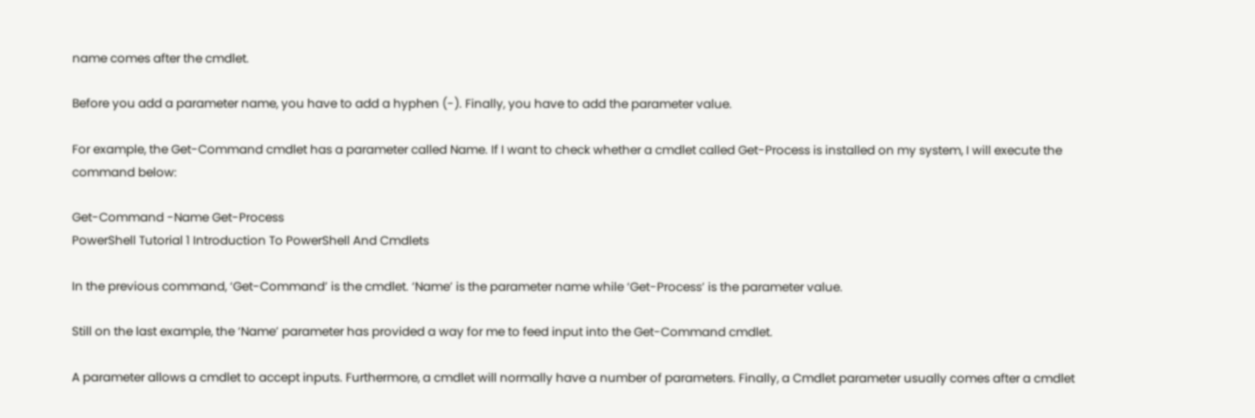name comes after the cmdlet.

Before you add a parameter name, you have to add a hyphen (-). Finally, you have to add the parameter value.

For example, the Get-Command cmdlet has a parameter called Name. If I want to check whether a cmdlet called Get-Process is installed on my system, I will execute the command below:

Get-Command -Name Get-Process
PowerShell Tutorial 1 Introduction To PowerShell And Cmdlets

In the previous command, ‘Get-Command’ is the cmdlet. ‘Name’ is the parameter name while ‘Get-Process’ is the parameter value.

Still on the last example, the ‘Name’ parameter has provided a way for me to feed input into the Get-Command cmdlet.

A parameter allows a cmdlet to accept inputs. Furthermore, a cmdlet will normally have a number of parameters. Finally, a Cmdlet parameter usually comes after a cmdlet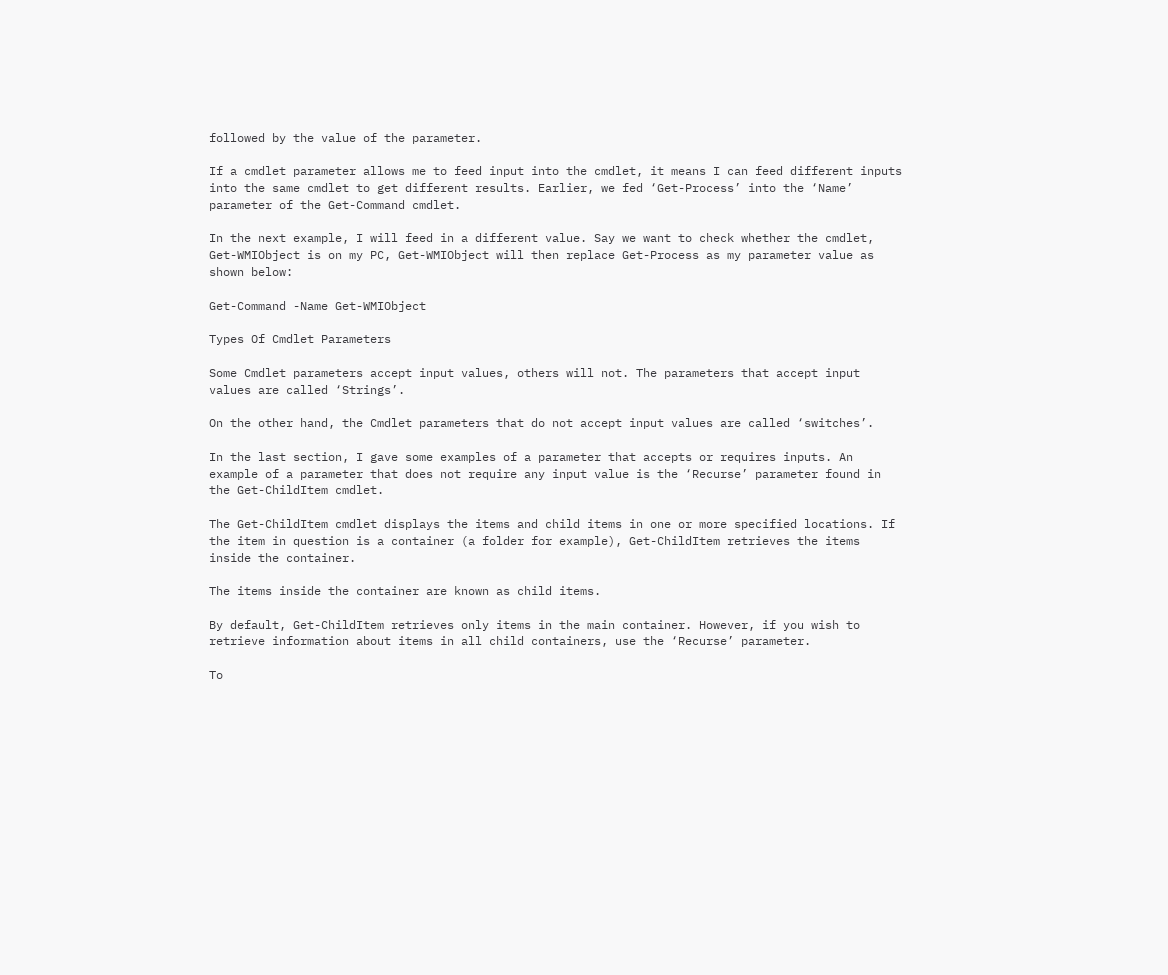followed by the value of the parameter.

If a cmdlet parameter allows me to feed input into the cmdlet, it means I can feed different inputs into the same cmdlet to get different results. Earlier, we fed ‘Get-Process’ into the ‘Name’ parameter of the Get-Command cmdlet.

In the next example, I will feed in a different value. Say we want to check whether the cmdlet, Get-WMIObject is on my PC, Get-WMIObject will then replace Get-Process as my parameter value as shown below:

Get-Command -Name Get-WMIObject

Types Of Cmdlet Parameters

Some Cmdlet parameters accept input values, others will not. The parameters that accept input values are called ‘Strings’.

On the other hand, the Cmdlet parameters that do not accept input values are called ‘switches’.

In the last section, I gave some examples of a parameter that accepts or requires inputs. An example of a parameter that does not require any input value is the ‘Recurse’ parameter found in the Get-ChildItem cmdlet.

The Get-ChildItem cmdlet displays the items and child items in one or more specified locations. If the item in question is a container (a folder for example), Get-ChildItem retrieves the items inside the container.

The items inside the container are known as child items.

By default, Get-ChildItem retrieves only items in the main container. However, if you wish to retrieve information about items in all child containers, use the ‘Recurse’ parameter.

To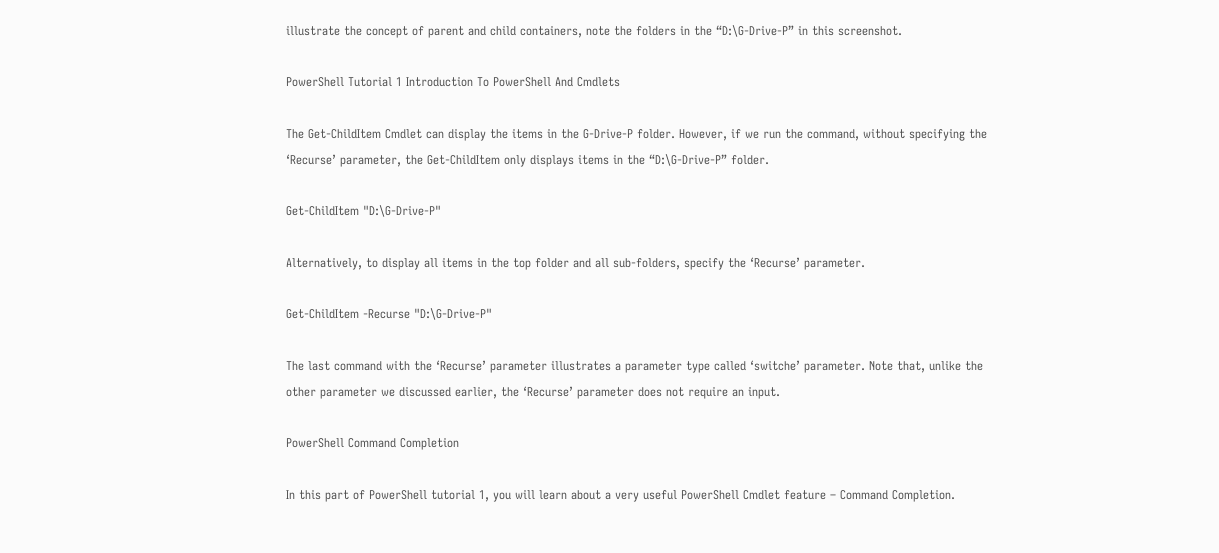illustrate the concept of parent and child containers, note the folders in the “D:\G-Drive-P” in this screenshot.

PowerShell Tutorial 1 Introduction To PowerShell And Cmdlets

The Get-ChildItem Cmdlet can display the items in the G-Drive-P folder. However, if we run the command, without specifying the ‘Recurse’ parameter, the Get-ChildItem only displays items in the “D:\G-Drive-P” folder.

Get-ChildItem "D:\G-Drive-P"

Alternatively, to display all items in the top folder and all sub-folders, specify the ‘Recurse’ parameter.

Get-ChildItem -Recurse "D:\G-Drive-P"

The last command with the ‘Recurse’ parameter illustrates a parameter type called ‘switche’ parameter. Note that, unlike the other parameter we discussed earlier, the ‘Recurse’ parameter does not require an input.

PowerShell Command Completion

In this part of PowerShell tutorial 1, you will learn about a very useful PowerShell Cmdlet feature – Command Completion.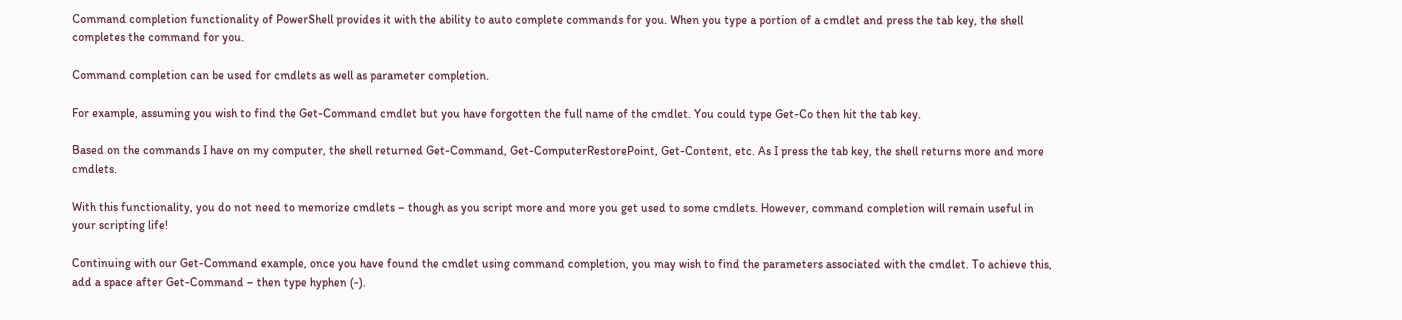Command completion functionality of PowerShell provides it with the ability to auto complete commands for you. When you type a portion of a cmdlet and press the tab key, the shell completes the command for you.

Command completion can be used for cmdlets as well as parameter completion.

For example, assuming you wish to find the Get-Command cmdlet but you have forgotten the full name of the cmdlet. You could type Get-Co then hit the tab key.

Based on the commands I have on my computer, the shell returned Get-Command, Get-ComputerRestorePoint, Get-Content, etc. As I press the tab key, the shell returns more and more cmdlets.

With this functionality, you do not need to memorize cmdlets – though as you script more and more you get used to some cmdlets. However, command completion will remain useful in your scripting life!

Continuing with our Get-Command example, once you have found the cmdlet using command completion, you may wish to find the parameters associated with the cmdlet. To achieve this, add a space after Get-Command – then type hyphen (-).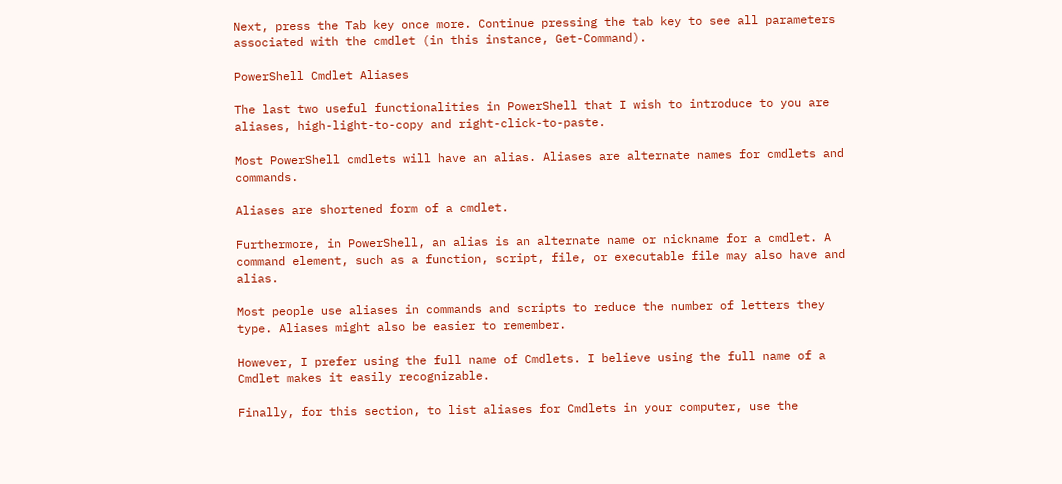Next, press the Tab key once more. Continue pressing the tab key to see all parameters associated with the cmdlet (in this instance, Get-Command).

PowerShell Cmdlet Aliases

The last two useful functionalities in PowerShell that I wish to introduce to you are aliases, high-light-to-copy and right-click-to-paste.

Most PowerShell cmdlets will have an alias. Aliases are alternate names for cmdlets and commands.

Aliases are shortened form of a cmdlet.

Furthermore, in PowerShell, an alias is an alternate name or nickname for a cmdlet. A command element, such as a function, script, file, or executable file may also have and alias.

Most people use aliases in commands and scripts to reduce the number of letters they type. Aliases might also be easier to remember.

However, I prefer using the full name of Cmdlets. I believe using the full name of a Cmdlet makes it easily recognizable.

Finally, for this section, to list aliases for Cmdlets in your computer, use the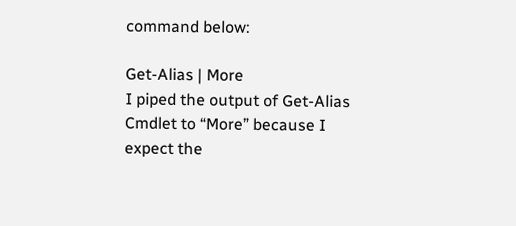command below:

Get-Alias | More
I piped the output of Get-Alias Cmdlet to “More” because I expect the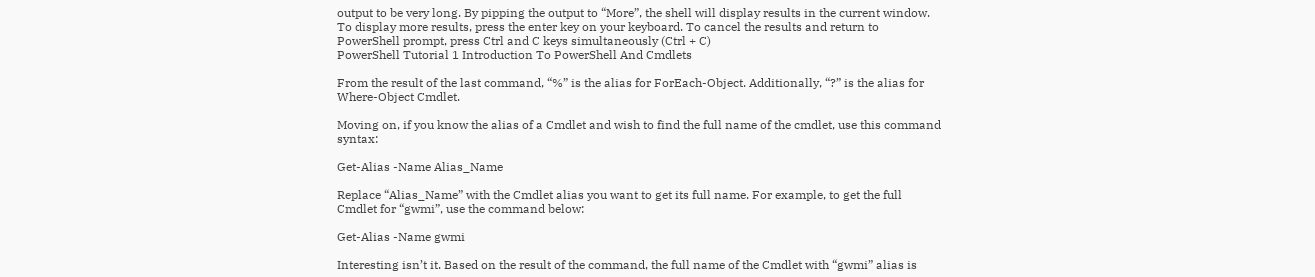output to be very long. By pipping the output to “More”, the shell will display results in the current window. To display more results, press the enter key on your keyboard. To cancel the results and return to PowerShell prompt, press Ctrl and C keys simultaneously (Ctrl + C)
PowerShell Tutorial 1 Introduction To PowerShell And Cmdlets

From the result of the last command, “%” is the alias for ForEach-Object. Additionally, “?” is the alias for Where-Object Cmdlet.

Moving on, if you know the alias of a Cmdlet and wish to find the full name of the cmdlet, use this command syntax:

Get-Alias -Name Alias_Name

Replace “Alias_Name” with the Cmdlet alias you want to get its full name. For example, to get the full Cmdlet for “gwmi”, use the command below:

Get-Alias -Name gwmi

Interesting isn’t it. Based on the result of the command, the full name of the Cmdlet with “gwmi” alias is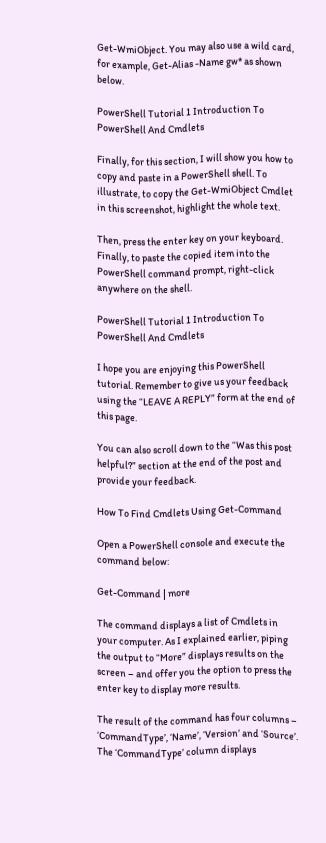Get-WmiObject. You may also use a wild card, for example, Get-Alias -Name gw* as shown below.

PowerShell Tutorial 1 Introduction To PowerShell And Cmdlets

Finally, for this section, I will show you how to copy and paste in a PowerShell shell. To illustrate, to copy the Get-WmiObject Cmdlet in this screenshot, highlight the whole text.

Then, press the enter key on your keyboard. Finally, to paste the copied item into the PowerShell command prompt, right-click anywhere on the shell.

PowerShell Tutorial 1 Introduction To PowerShell And Cmdlets

I hope you are enjoying this PowerShell tutorial. Remember to give us your feedback using the “LEAVE A REPLY” form at the end of this page.

You can also scroll down to the “Was this post helpful?” section at the end of the post and provide your feedback.

How To Find Cmdlets Using Get-Command

Open a PowerShell console and execute the command below:

Get-Command | more

The command displays a list of Cmdlets in your computer. As I explained earlier, piping the output to “More” displays results on the screen – and offer you the option to press the enter key to display more results.

The result of the command has four columns – ‘CommandType’, ‘Name’, ‘Version’ and ‘Source’. The ‘CommandType’ column displays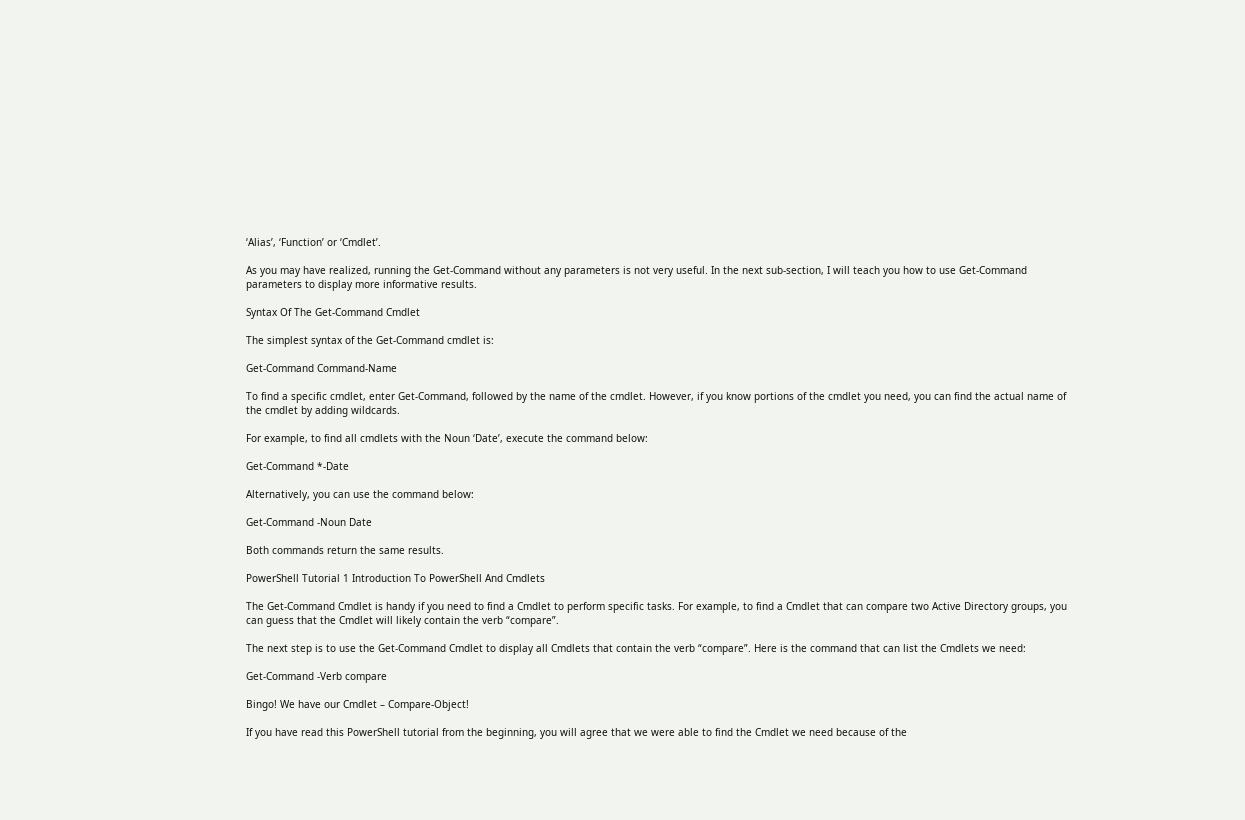‘Alias’, ‘Function’ or ‘Cmdlet’.

As you may have realized, running the Get-Command without any parameters is not very useful. In the next sub-section, I will teach you how to use Get-Command parameters to display more informative results.

Syntax Of The Get-Command Cmdlet

The simplest syntax of the Get-Command cmdlet is:

Get-Command Command-Name

To find a specific cmdlet, enter Get-Command, followed by the name of the cmdlet. However, if you know portions of the cmdlet you need, you can find the actual name of the cmdlet by adding wildcards.

For example, to find all cmdlets with the Noun ‘Date’, execute the command below:

Get-Command *-Date

Alternatively, you can use the command below:

Get-Command -Noun Date

Both commands return the same results.

PowerShell Tutorial 1 Introduction To PowerShell And Cmdlets

The Get-Command Cmdlet is handy if you need to find a Cmdlet to perform specific tasks. For example, to find a Cmdlet that can compare two Active Directory groups, you can guess that the Cmdlet will likely contain the verb “compare”.

The next step is to use the Get-Command Cmdlet to display all Cmdlets that contain the verb “compare”. Here is the command that can list the Cmdlets we need:

Get-Command -Verb compare

Bingo! We have our Cmdlet – Compare-Object!

If you have read this PowerShell tutorial from the beginning, you will agree that we were able to find the Cmdlet we need because of the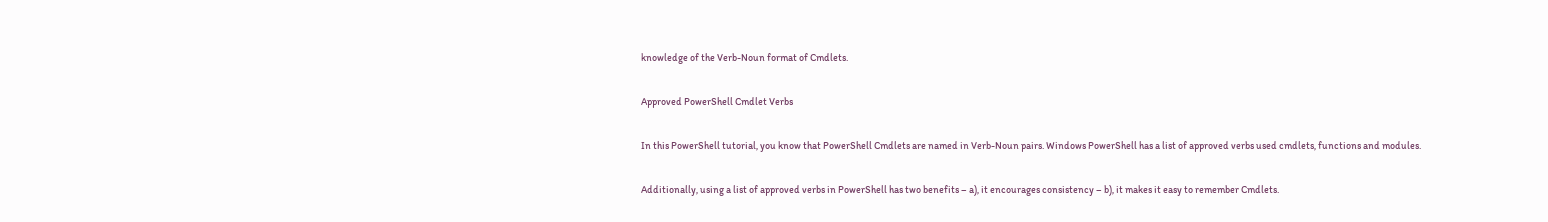knowledge of the Verb-Noun format of Cmdlets.

Approved PowerShell Cmdlet Verbs

In this PowerShell tutorial, you know that PowerShell Cmdlets are named in Verb-Noun pairs. Windows PowerShell has a list of approved verbs used cmdlets, functions and modules.

Additionally, using a list of approved verbs in PowerShell has two benefits – a), it encourages consistency – b), it makes it easy to remember Cmdlets.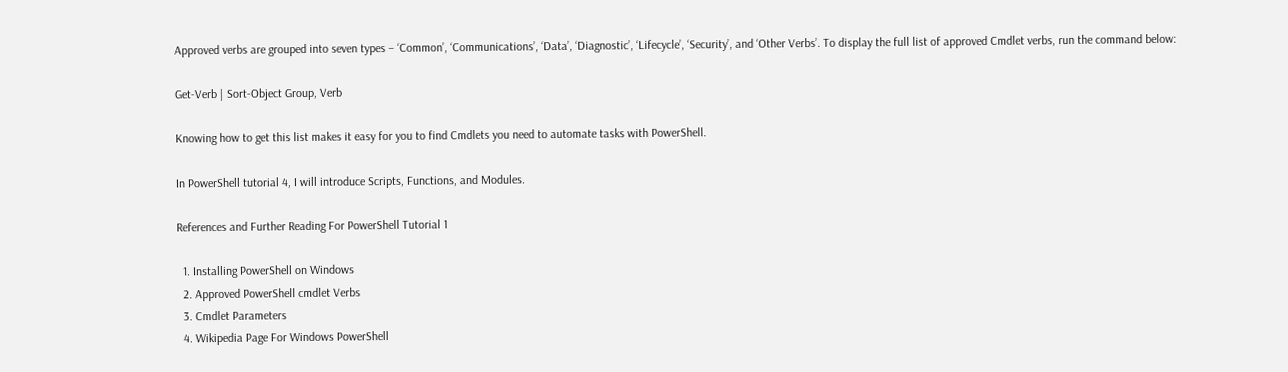Approved verbs are grouped into seven types – ‘Common’, ‘Communications’, ‘Data’, ‘Diagnostic’, ‘Lifecycle’, ‘Security’, and ‘Other Verbs’. To display the full list of approved Cmdlet verbs, run the command below:

Get-Verb | Sort-Object Group, Verb

Knowing how to get this list makes it easy for you to find Cmdlets you need to automate tasks with PowerShell.

In PowerShell tutorial 4, I will introduce Scripts, Functions, and Modules.

References and Further Reading For PowerShell Tutorial 1

  1. Installing PowerShell on Windows
  2. Approved PowerShell cmdlet Verbs
  3. Cmdlet Parameters
  4. Wikipedia Page For Windows PowerShell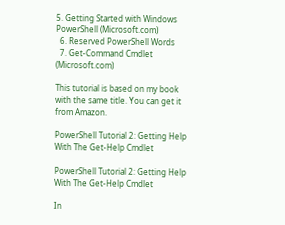5. Getting Started with Windows PowerShell (Microsoft.com)
  6. Reserved PowerShell Words
  7. Get-Command Cmdlet (Microsoft.com)

This tutorial is based on my book with the same title. You can get it from Amazon.

PowerShell Tutorial 2: Getting Help With The Get-Help Cmdlet

PowerShell Tutorial 2: Getting Help With The Get-Help Cmdlet

In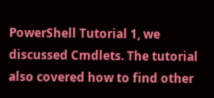PowerShell Tutorial 1, we discussed Cmdlets. The tutorial also covered how to find other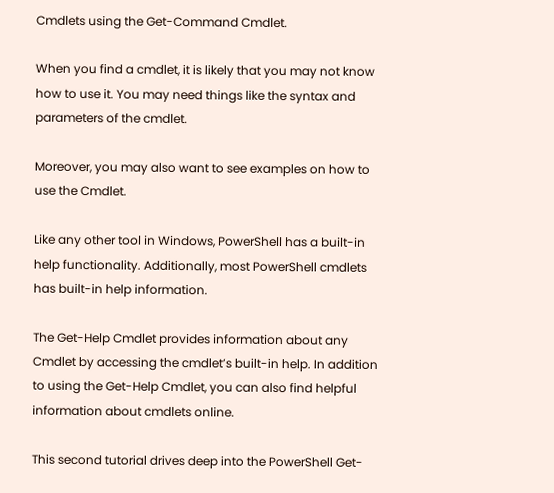Cmdlets using the Get-Command Cmdlet.

When you find a cmdlet, it is likely that you may not know how to use it. You may need things like the syntax and parameters of the cmdlet.

Moreover, you may also want to see examples on how to use the Cmdlet.

Like any other tool in Windows, PowerShell has a built-in help functionality. Additionally, most PowerShell cmdlets has built-in help information.

The Get-Help Cmdlet provides information about any Cmdlet by accessing the cmdlet’s built-in help. In addition to using the Get-Help Cmdlet, you can also find helpful information about cmdlets online.

This second tutorial drives deep into the PowerShell Get-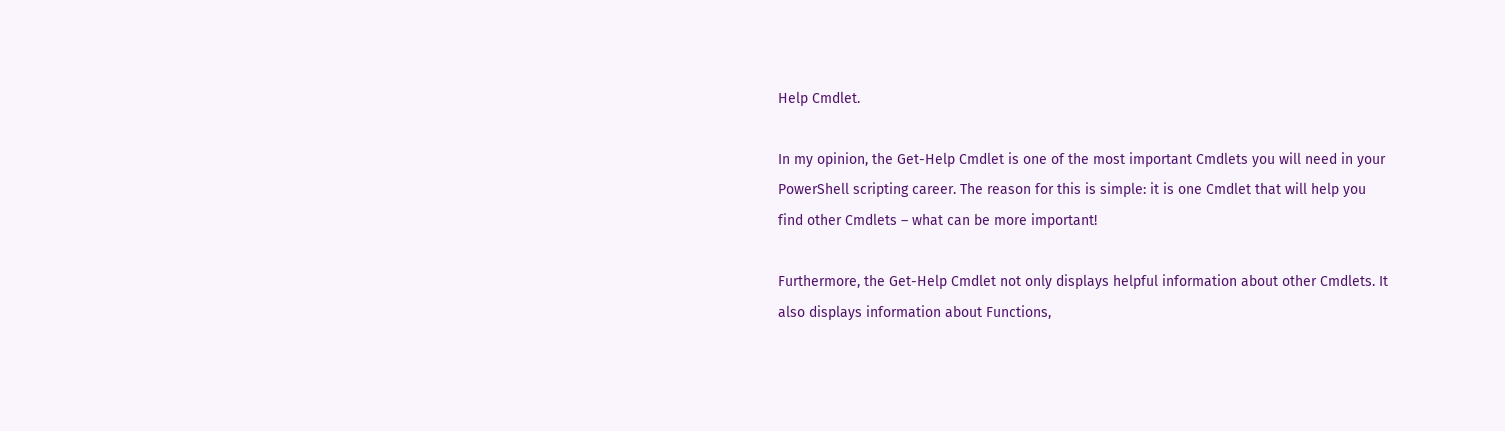Help Cmdlet.

In my opinion, the Get-Help Cmdlet is one of the most important Cmdlets you will need in your PowerShell scripting career. The reason for this is simple: it is one Cmdlet that will help you find other Cmdlets – what can be more important!

Furthermore, the Get-Help Cmdlet not only displays helpful information about other Cmdlets. It also displays information about Functions,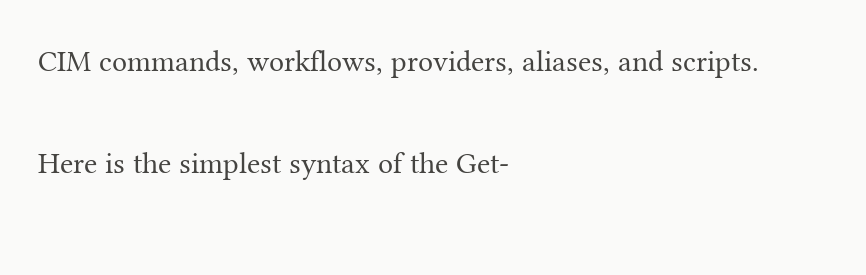CIM commands, workflows, providers, aliases, and scripts.

Here is the simplest syntax of the Get-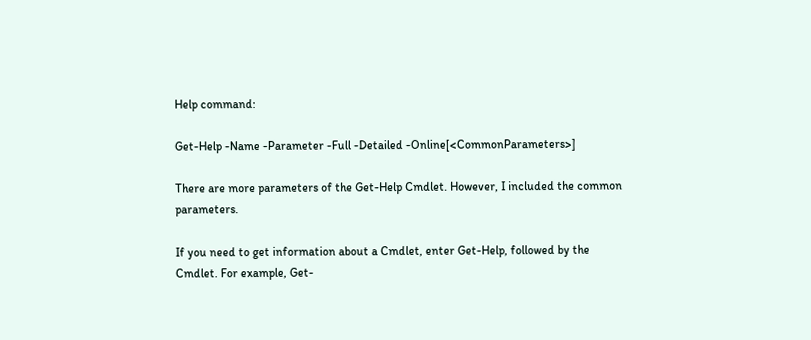Help command:

Get-Help -Name -Parameter -Full -Detailed -Online[<CommonParameters>]

There are more parameters of the Get-Help Cmdlet. However, I included the common parameters.

If you need to get information about a Cmdlet, enter Get-Help, followed by the Cmdlet. For example, Get-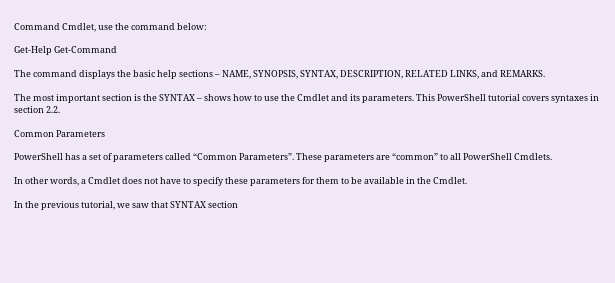Command Cmdlet, use the command below:

Get-Help Get-Command

The command displays the basic help sections – NAME, SYNOPSIS, SYNTAX, DESCRIPTION, RELATED LINKS, and REMARKS.

The most important section is the SYNTAX – shows how to use the Cmdlet and its parameters. This PowerShell tutorial covers syntaxes in section 2.2.

Common Parameters

PowerShell has a set of parameters called “Common Parameters”. These parameters are “common” to all PowerShell Cmdlets.

In other words, a Cmdlet does not have to specify these parameters for them to be available in the Cmdlet.

In the previous tutorial, we saw that SYNTAX section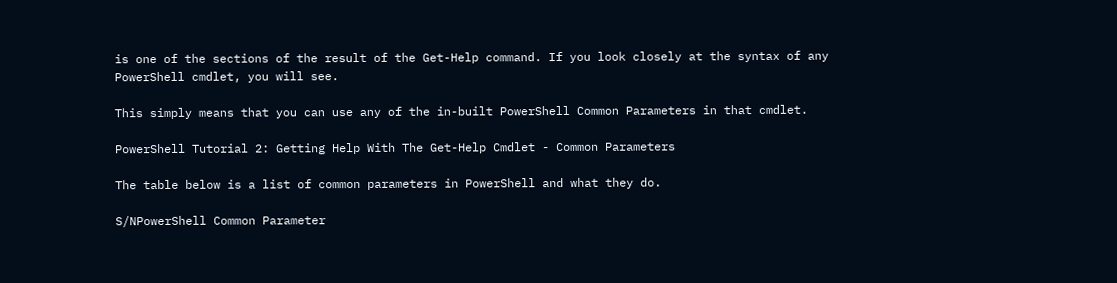is one of the sections of the result of the Get-Help command. If you look closely at the syntax of any PowerShell cmdlet, you will see.

This simply means that you can use any of the in-built PowerShell Common Parameters in that cmdlet.

PowerShell Tutorial 2: Getting Help With The Get-Help Cmdlet - Common Parameters

The table below is a list of common parameters in PowerShell and what they do.

S/NPowerShell Common Parameter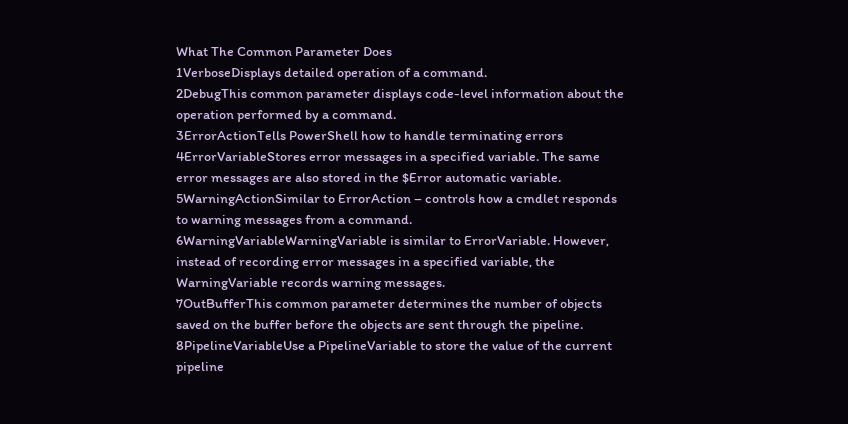What The Common Parameter Does
1VerboseDisplays detailed operation of a command.
2DebugThis common parameter displays code-level information about the operation performed by a command.
3ErrorActionTells PowerShell how to handle terminating errors
4ErrorVariableStores error messages in a specified variable. The same error messages are also stored in the $Error automatic variable.
5WarningActionSimilar to ErrorAction – controls how a cmdlet responds to warning messages from a command.
6WarningVariableWarningVariable is similar to ErrorVariable. However, instead of recording error messages in a specified variable, the WarningVariable records warning messages.
7OutBufferThis common parameter determines the number of objects saved on the buffer before the objects are sent through the pipeline.
8PipelineVariableUse a PipelineVariable to store the value of the current pipeline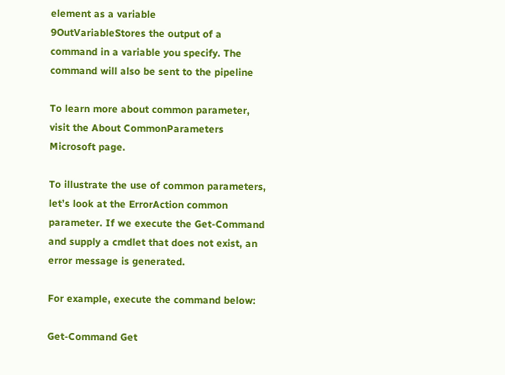element as a variable
9OutVariableStores the output of a command in a variable you specify. The command will also be sent to the pipeline

To learn more about common parameter, visit the About CommonParameters Microsoft page.

To illustrate the use of common parameters, let’s look at the ErrorAction common parameter. If we execute the Get-Command and supply a cmdlet that does not exist, an error message is generated.

For example, execute the command below:

Get-Command Get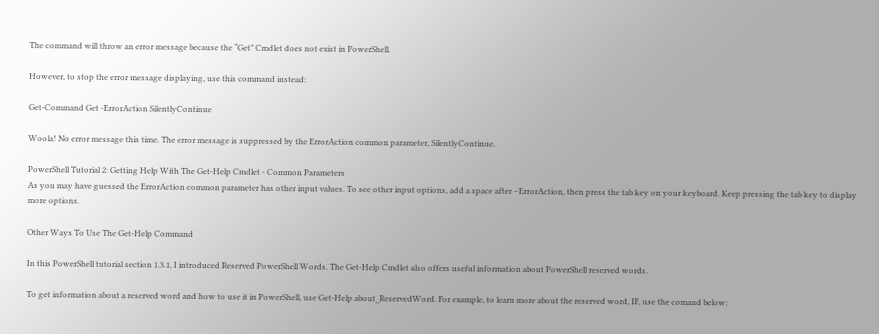The command will throw an error message because the “Get” Cmdlet does not exist in PowerShell.

However, to stop the error message displaying, use this command instead:

Get-Command Get -ErrorAction SilentlyContinue

Woola! No error message this time. The error message is suppressed by the ErrorAction common parameter, SilentlyContinue.

PowerShell Tutorial 2: Getting Help With The Get-Help Cmdlet - Common Parameters
As you may have guessed the ErrorAction common parameter has other input values. To see other input options, add a space after –ErrorAction, then press the tab key on your keyboard. Keep pressing the tab key to display more options.

Other Ways To Use The Get-Help Command

In this PowerShell tutorial section 1.3.1, I introduced Reserved PowerShell Words. The Get-Help Cmdlet also offers useful information about PowerShell reserved words.

To get information about a reserved word and how to use it in PowerShell, use Get-Help about_ReservedWord. For example, to learn more about the reserved word, IF, use the comand below: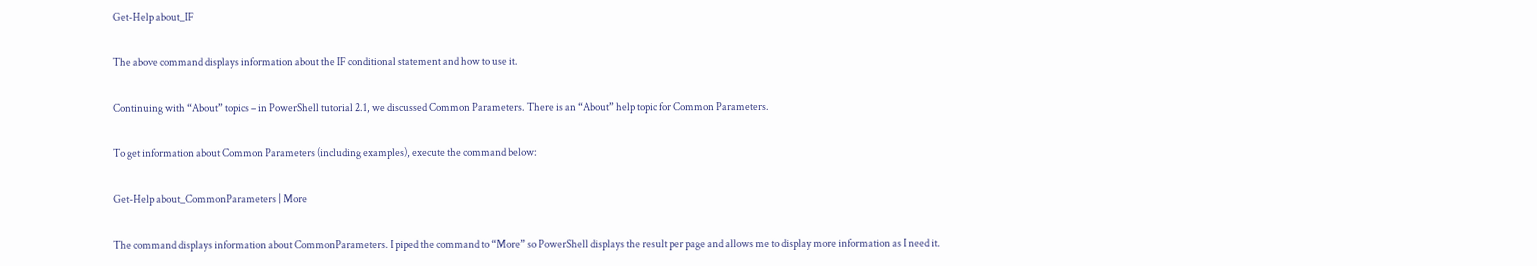Get-Help about_IF

The above command displays information about the IF conditional statement and how to use it.

Continuing with “About” topics – in PowerShell tutorial 2.1, we discussed Common Parameters. There is an “About” help topic for Common Parameters.

To get information about Common Parameters (including examples), execute the command below:

Get-Help about_CommonParameters | More

The command displays information about CommonParameters. I piped the command to “More” so PowerShell displays the result per page and allows me to display more information as I need it.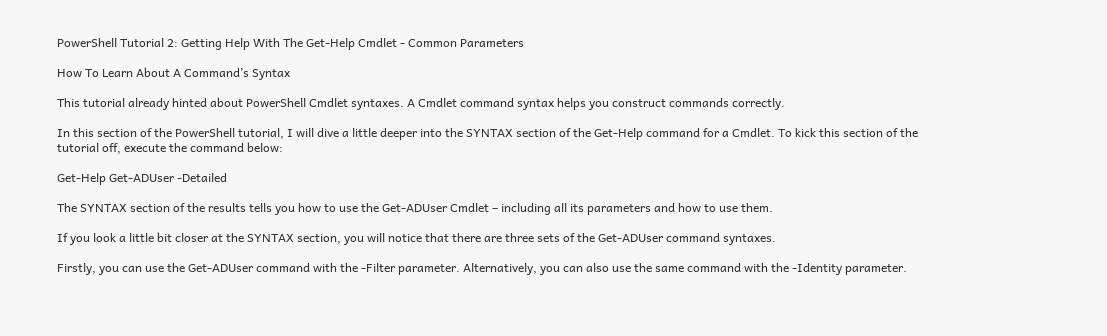PowerShell Tutorial 2: Getting Help With The Get-Help Cmdlet - Common Parameters

How To Learn About A Command’s Syntax

This tutorial already hinted about PowerShell Cmdlet syntaxes. A Cmdlet command syntax helps you construct commands correctly.

In this section of the PowerShell tutorial, I will dive a little deeper into the SYNTAX section of the Get-Help command for a Cmdlet. To kick this section of the tutorial off, execute the command below:

Get-Help Get-ADUser -Detailed

The SYNTAX section of the results tells you how to use the Get-ADUser Cmdlet – including all its parameters and how to use them.

If you look a little bit closer at the SYNTAX section, you will notice that there are three sets of the Get-ADUser command syntaxes.

Firstly, you can use the Get-ADUser command with the -Filter parameter. Alternatively, you can also use the same command with the -Identity parameter.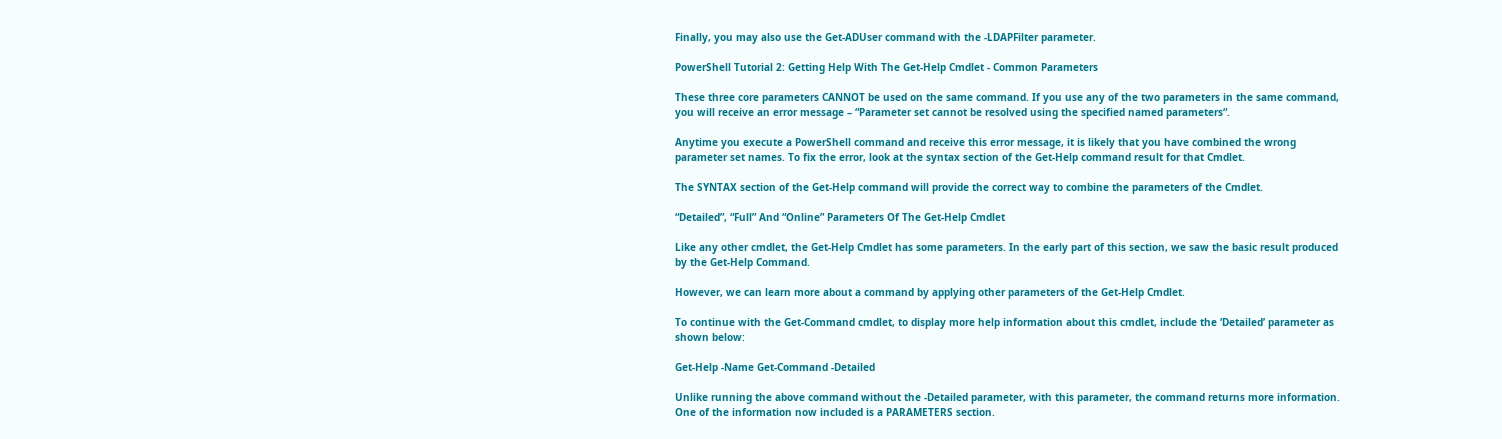Finally, you may also use the Get-ADUser command with the -LDAPFilter parameter.

PowerShell Tutorial 2: Getting Help With The Get-Help Cmdlet - Common Parameters

These three core parameters CANNOT be used on the same command. If you use any of the two parameters in the same command, you will receive an error message – “Parameter set cannot be resolved using the specified named parameters“.

Anytime you execute a PowerShell command and receive this error message, it is likely that you have combined the wrong parameter set names. To fix the error, look at the syntax section of the Get-Help command result for that Cmdlet.

The SYNTAX section of the Get-Help command will provide the correct way to combine the parameters of the Cmdlet.

“Detailed”, “Full” And “Online” Parameters Of The Get-Help Cmdlet

Like any other cmdlet, the Get-Help Cmdlet has some parameters. In the early part of this section, we saw the basic result produced by the Get-Help Command.

However, we can learn more about a command by applying other parameters of the Get-Help Cmdlet.

To continue with the Get-Command cmdlet, to display more help information about this cmdlet, include the ‘Detailed’ parameter as shown below:

Get-Help -Name Get-Command -Detailed

Unlike running the above command without the -Detailed parameter, with this parameter, the command returns more information. One of the information now included is a PARAMETERS section.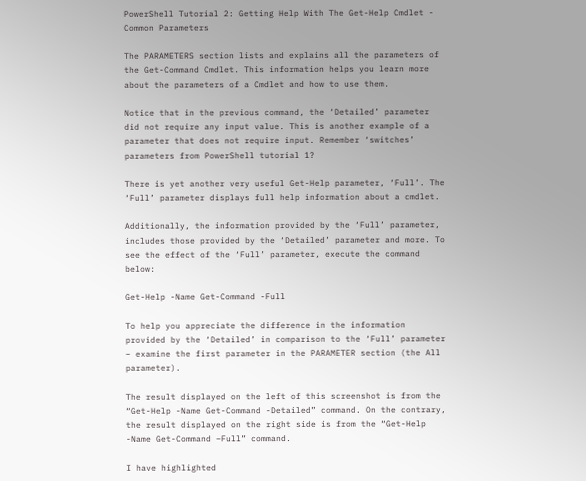PowerShell Tutorial 2: Getting Help With The Get-Help Cmdlet - Common Parameters

The PARAMETERS section lists and explains all the parameters of the Get-Command Cmdlet. This information helps you learn more about the parameters of a Cmdlet and how to use them.

Notice that in the previous command, the ‘Detailed’ parameter did not require any input value. This is another example of a parameter that does not require input. Remember ‘switches’ parameters from PowerShell tutorial 1?

There is yet another very useful Get-Help parameter, ‘Full’. The ‘Full’ parameter displays full help information about a cmdlet.

Additionally, the information provided by the ‘Full’ parameter, includes those provided by the ‘Detailed’ parameter and more. To see the effect of the ‘Full’ parameter, execute the command below:

Get-Help -Name Get-Command -Full

To help you appreciate the difference in the information provided by the ‘Detailed’ in comparison to the ‘Full’ parameter – examine the first parameter in the PARAMETER section (the All parameter).

The result displayed on the left of this screenshot is from the “Get-Help -Name Get-Command -Detailed” command. On the contrary, the result displayed on the right side is from the “Get-Help -Name Get-Command –Full” command.

I have highlighted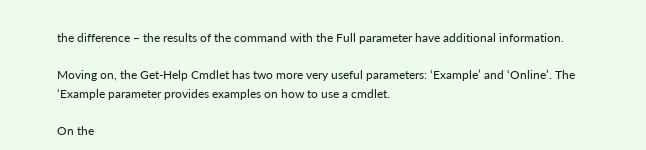the difference – the results of the command with the Full parameter have additional information.

Moving on, the Get-Help Cmdlet has two more very useful parameters: ‘Example’ and ‘Online’. The ‘Example parameter provides examples on how to use a cmdlet.

On the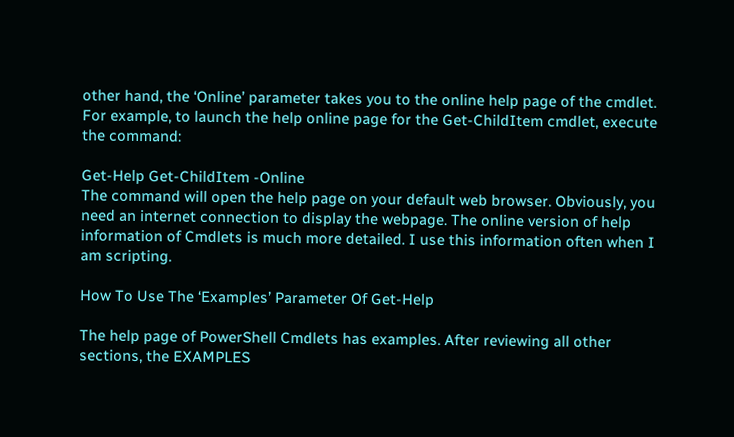other hand, the ‘Online’ parameter takes you to the online help page of the cmdlet. For example, to launch the help online page for the Get-ChildItem cmdlet, execute the command:

Get-Help Get-ChildItem -Online
The command will open the help page on your default web browser. Obviously, you need an internet connection to display the webpage. The online version of help information of Cmdlets is much more detailed. I use this information often when I am scripting.

How To Use The ‘Examples’ Parameter Of Get-Help

The help page of PowerShell Cmdlets has examples. After reviewing all other sections, the EXAMPLES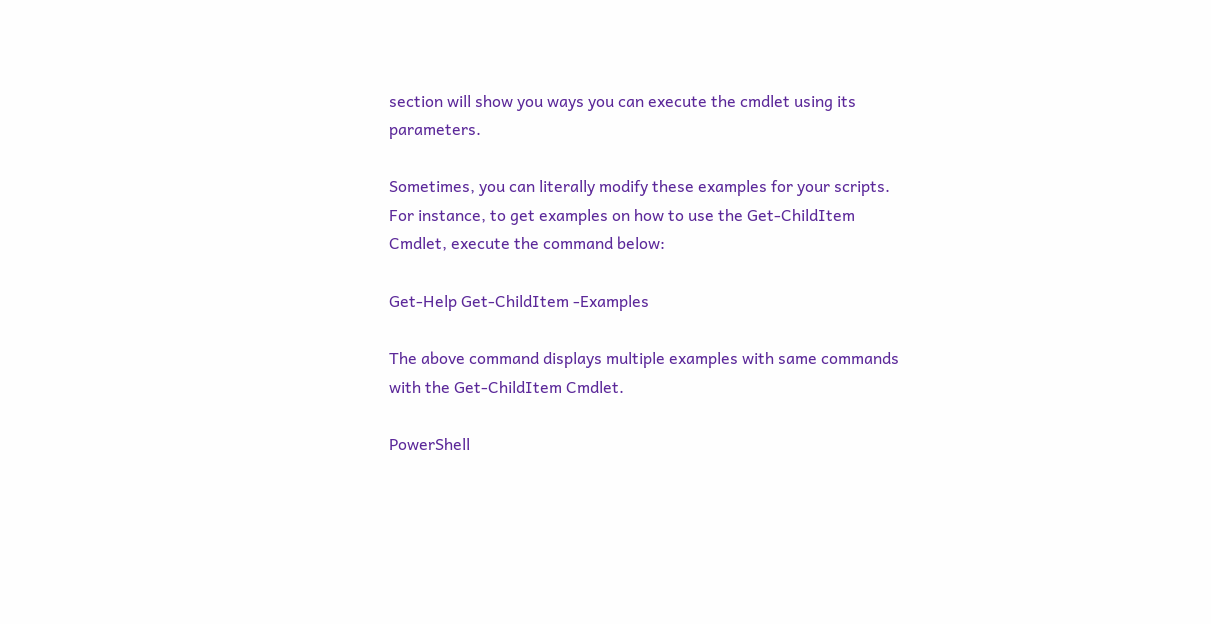section will show you ways you can execute the cmdlet using its parameters.

Sometimes, you can literally modify these examples for your scripts. For instance, to get examples on how to use the Get-ChildItem Cmdlet, execute the command below:

Get-Help Get-ChildItem -Examples

The above command displays multiple examples with same commands with the Get-ChildItem Cmdlet.

PowerShell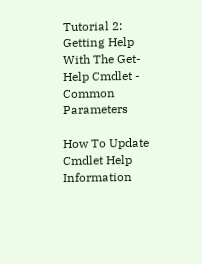Tutorial 2: Getting Help With The Get-Help Cmdlet - Common Parameters

How To Update Cmdlet Help Information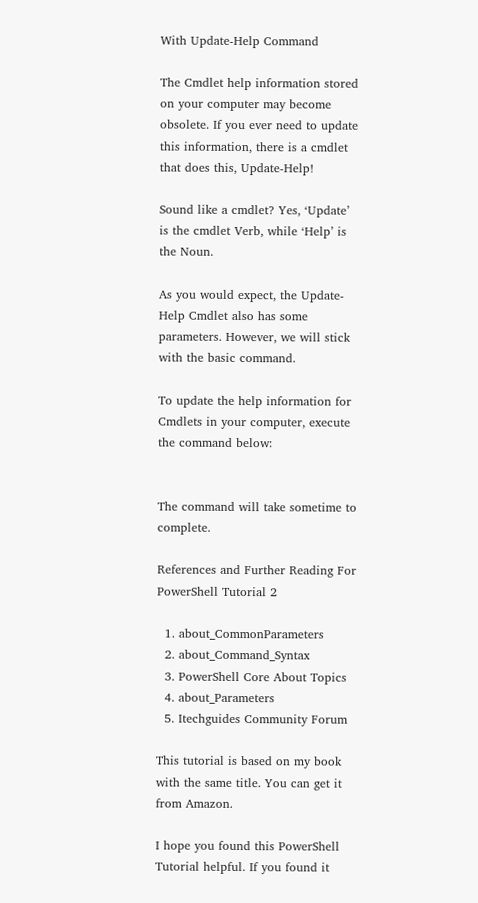With Update-Help Command

The Cmdlet help information stored on your computer may become obsolete. If you ever need to update this information, there is a cmdlet that does this, Update-Help!

Sound like a cmdlet? Yes, ‘Update’ is the cmdlet Verb, while ‘Help’ is the Noun.

As you would expect, the Update-Help Cmdlet also has some parameters. However, we will stick with the basic command.

To update the help information for Cmdlets in your computer, execute the command below:


The command will take sometime to complete.

References and Further Reading For PowerShell Tutorial 2

  1. about_CommonParameters
  2. about_Command_Syntax
  3. PowerShell Core About Topics
  4. about_Parameters
  5. Itechguides Community Forum

This tutorial is based on my book with the same title. You can get it from Amazon.

I hope you found this PowerShell Tutorial helpful. If you found it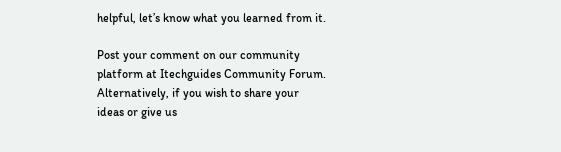helpful, let’s know what you learned from it.

Post your comment on our community platform at Itechguides Community Forum. Alternatively, if you wish to share your ideas or give us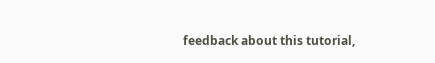feedback about this tutorial,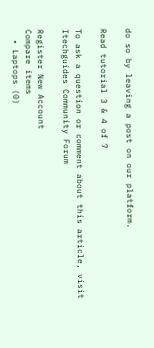do so by leaving a post on our platform.

Read tutorial 3 & 4 of 7

To ask a question or comment about this article, visit Itechguides Community Forum

Register New Account
Compare items
  • Laptops (0)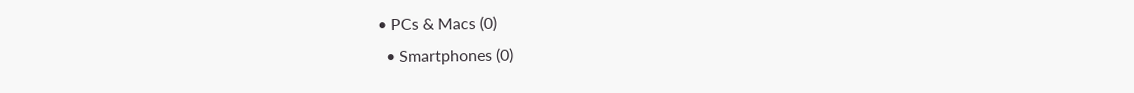• PCs & Macs (0)
  • Smartphones (0)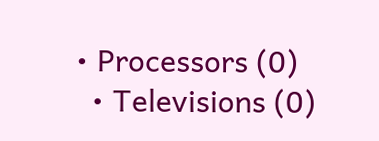• Processors (0)
  • Televisions (0)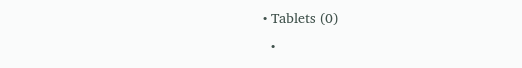• Tablets (0)
  •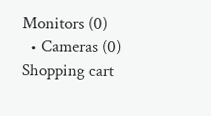Monitors (0)
  • Cameras (0)
Shopping cart